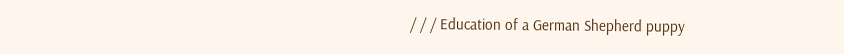/ / / Education of a German Shepherd puppy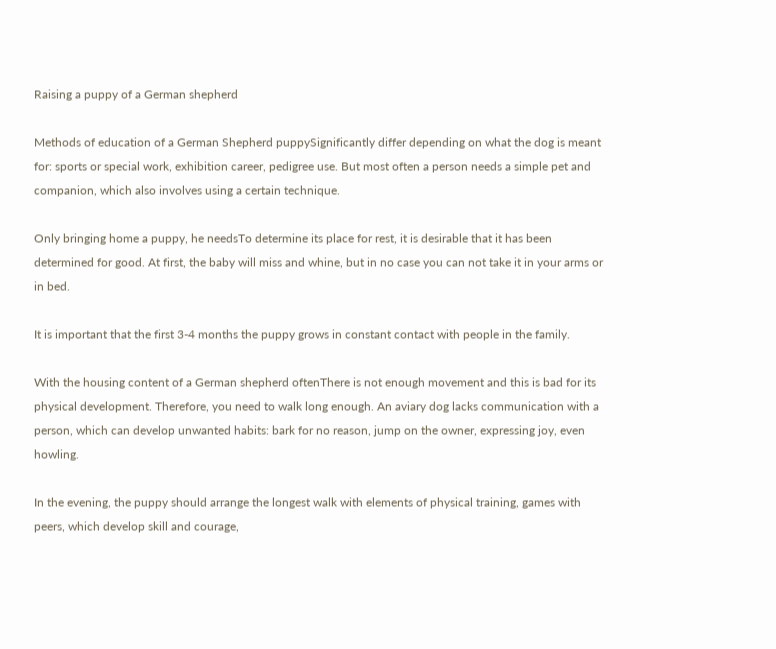Raising a puppy of a German shepherd

Methods of education of a German Shepherd puppySignificantly differ depending on what the dog is meant for: sports or special work, exhibition career, pedigree use. But most often a person needs a simple pet and companion, which also involves using a certain technique.

Only bringing home a puppy, he needsTo determine its place for rest, it is desirable that it has been determined for good. At first, the baby will miss and whine, but in no case you can not take it in your arms or in bed.

It is important that the first 3-4 months the puppy grows in constant contact with people in the family.

With the housing content of a German shepherd oftenThere is not enough movement and this is bad for its physical development. Therefore, you need to walk long enough. An aviary dog lacks communication with a person, which can develop unwanted habits: bark for no reason, jump on the owner, expressing joy, even howling.

In the evening, the puppy should arrange the longest walk with elements of physical training, games with peers, which develop skill and courage,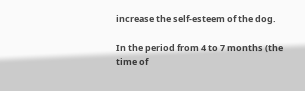increase the self-esteem of the dog.

In the period from 4 to 7 months (the time of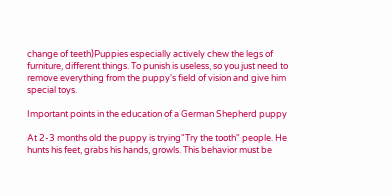change of teeth)Puppies especially actively chew the legs of furniture, different things. To punish is useless, so you just need to remove everything from the puppy's field of vision and give him special toys.

Important points in the education of a German Shepherd puppy

At 2-3 months old the puppy is trying"Try the tooth" people. He hunts his feet, grabs his hands, growls. This behavior must be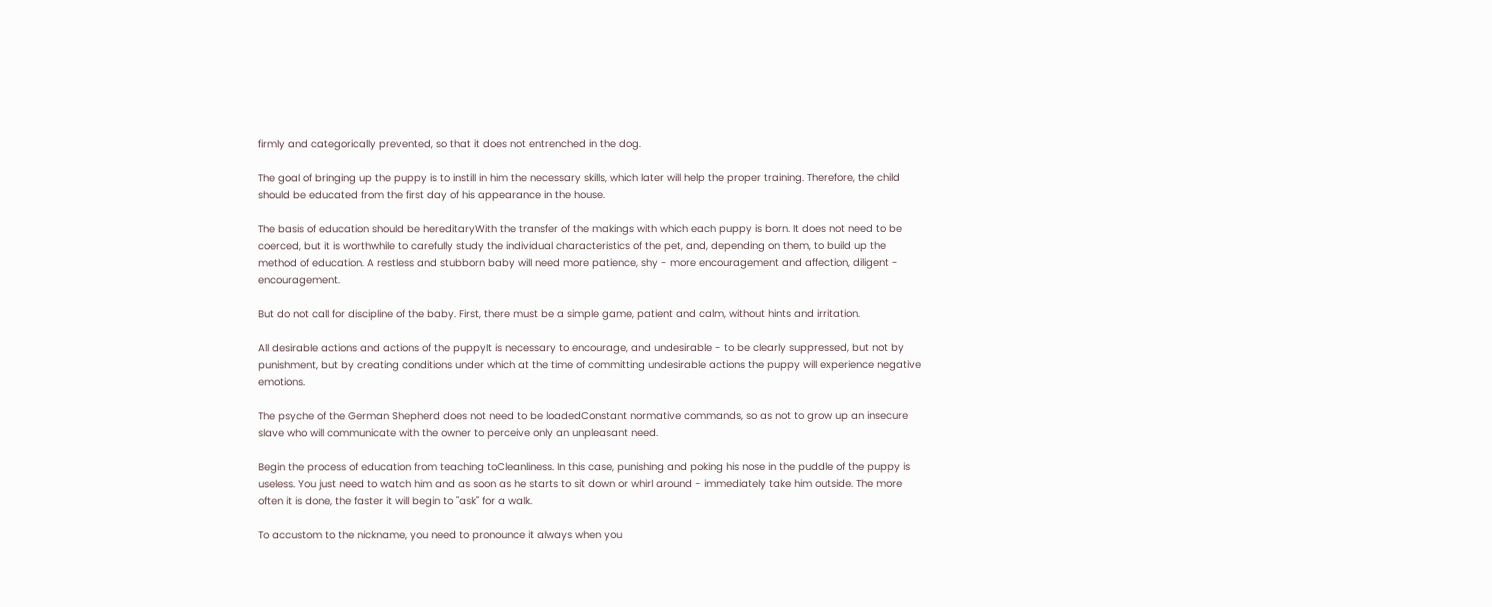firmly and categorically prevented, so that it does not entrenched in the dog.

The goal of bringing up the puppy is to instill in him the necessary skills, which later will help the proper training. Therefore, the child should be educated from the first day of his appearance in the house.

The basis of education should be hereditaryWith the transfer of the makings with which each puppy is born. It does not need to be coerced, but it is worthwhile to carefully study the individual characteristics of the pet, and, depending on them, to build up the method of education. A restless and stubborn baby will need more patience, shy - more encouragement and affection, diligent - encouragement.

But do not call for discipline of the baby. First, there must be a simple game, patient and calm, without hints and irritation.

All desirable actions and actions of the puppyIt is necessary to encourage, and undesirable - to be clearly suppressed, but not by punishment, but by creating conditions under which at the time of committing undesirable actions the puppy will experience negative emotions.

The psyche of the German Shepherd does not need to be loadedConstant normative commands, so as not to grow up an insecure slave who will communicate with the owner to perceive only an unpleasant need.

Begin the process of education from teaching toCleanliness. In this case, punishing and poking his nose in the puddle of the puppy is useless. You just need to watch him and as soon as he starts to sit down or whirl around - immediately take him outside. The more often it is done, the faster it will begin to "ask" for a walk.

To accustom to the nickname, you need to pronounce it always when you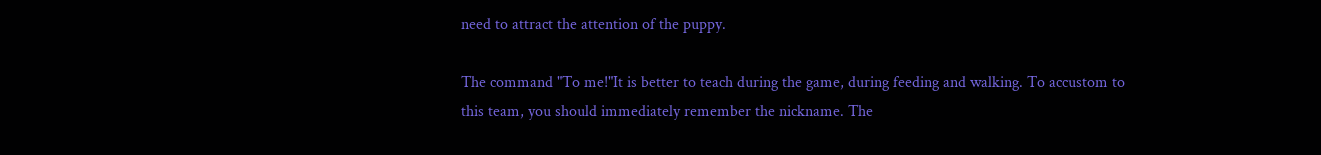need to attract the attention of the puppy.

The command "To me!"It is better to teach during the game, during feeding and walking. To accustom to this team, you should immediately remember the nickname. The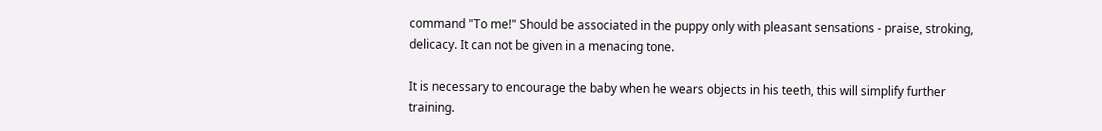command "To me!" Should be associated in the puppy only with pleasant sensations - praise, stroking, delicacy. It can not be given in a menacing tone.

It is necessary to encourage the baby when he wears objects in his teeth, this will simplify further training.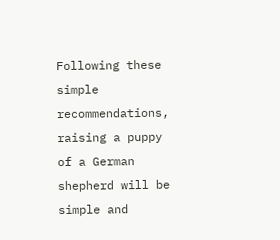Following these simple recommendations, raising a puppy of a German shepherd will be simple and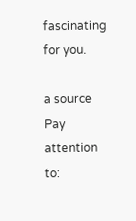fascinating for you.

a source
Pay attention to: